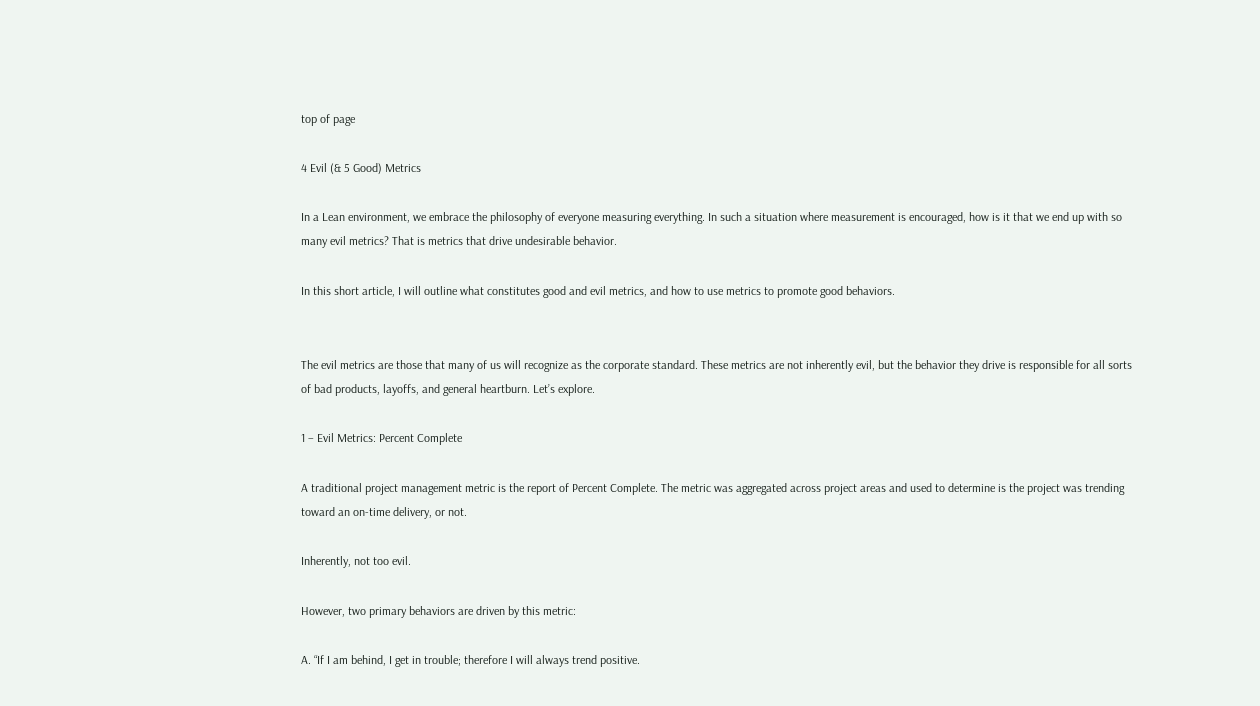top of page

4 Evil (& 5 Good) Metrics

In a Lean environment, we embrace the philosophy of everyone measuring everything. In such a situation where measurement is encouraged, how is it that we end up with so many evil metrics? That is metrics that drive undesirable behavior.

In this short article, I will outline what constitutes good and evil metrics, and how to use metrics to promote good behaviors.


The evil metrics are those that many of us will recognize as the corporate standard. These metrics are not inherently evil, but the behavior they drive is responsible for all sorts of bad products, layoffs, and general heartburn. Let’s explore.

1 – Evil Metrics: Percent Complete

A traditional project management metric is the report of Percent Complete. The metric was aggregated across project areas and used to determine is the project was trending toward an on-time delivery, or not.

Inherently, not too evil.

However, two primary behaviors are driven by this metric:

A. “If I am behind, I get in trouble; therefore I will always trend positive.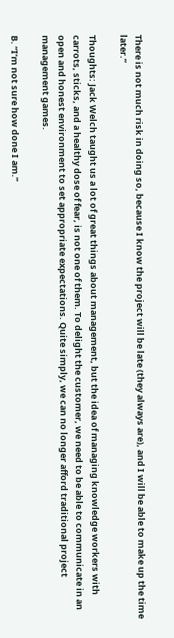There is not much risk in doing so, because I know the project will be late (they always are), and I will be able to make up the time later.”

Thoughts: Jack Welch taught us a lot of great things about management, but the idea of managing knowledge workers with carrots, sticks, and a healthy dose of fear, is not one of them. To delight the customer, we need to be able to communicate in an open and honest environment to set appropriate expectations. Quite simply, we can no longer afford traditional project management games.

B. “I’m not sure how done I am.”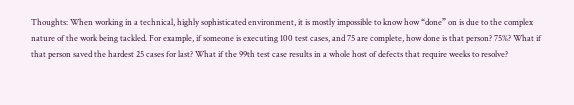Thoughts: When working in a technical, highly sophisticated environment, it is mostly impossible to know how “done” on is due to the complex nature of the work being tackled. For example, if someone is executing 100 test cases, and 75 are complete, how done is that person? 75%? What if that person saved the hardest 25 cases for last? What if the 99th test case results in a whole host of defects that require weeks to resolve?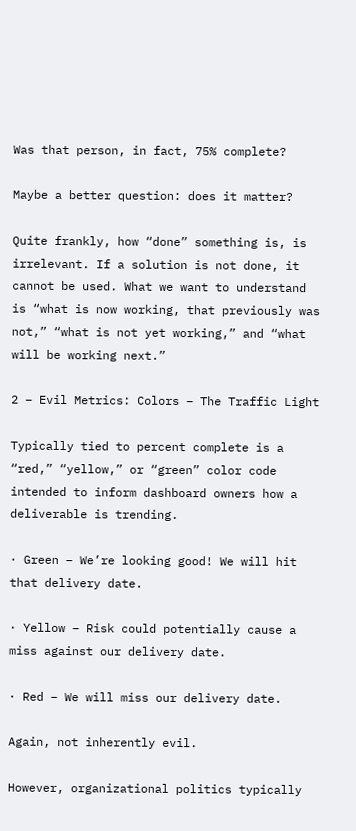Was that person, in fact, 75% complete?

Maybe a better question: does it matter?

Quite frankly, how “done” something is, is irrelevant. If a solution is not done, it cannot be used. What we want to understand is “what is now working, that previously was not,” “what is not yet working,” and “what will be working next.”

2 – Evil Metrics: Colors – The Traffic Light

Typically tied to percent complete is a “red,” “yellow,” or “green” color code intended to inform dashboard owners how a deliverable is trending.

· Green – We’re looking good! We will hit that delivery date.

· Yellow – Risk could potentially cause a miss against our delivery date.

· Red – We will miss our delivery date.

Again, not inherently evil.

However, organizational politics typically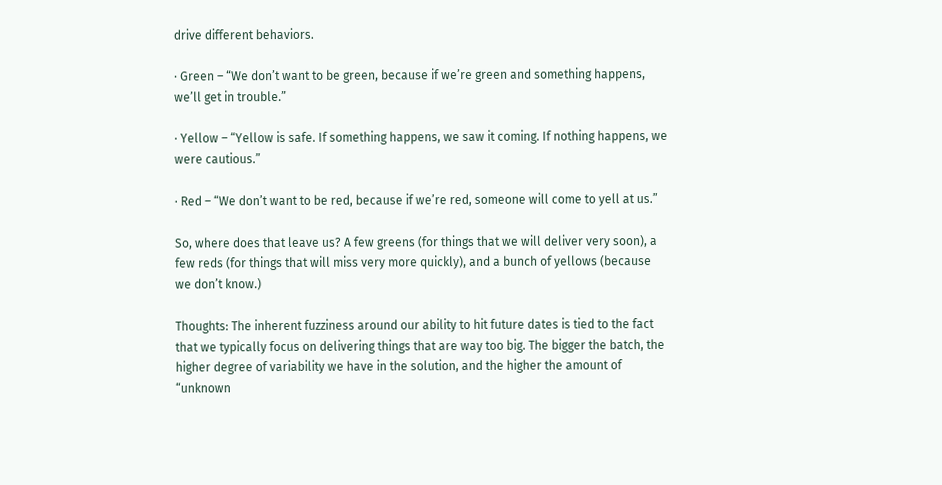drive different behaviors.

· Green – “We don’t want to be green, because if we’re green and something happens, we’ll get in trouble.”

· Yellow – “Yellow is safe. If something happens, we saw it coming. If nothing happens, we were cautious.”

· Red – “We don’t want to be red, because if we’re red, someone will come to yell at us.”

So, where does that leave us? A few greens (for things that we will deliver very soon), a few reds (for things that will miss very more quickly), and a bunch of yellows (because we don’t know.)

Thoughts: The inherent fuzziness around our ability to hit future dates is tied to the fact that we typically focus on delivering things that are way too big. The bigger the batch, the higher degree of variability we have in the solution, and the higher the amount of “unknown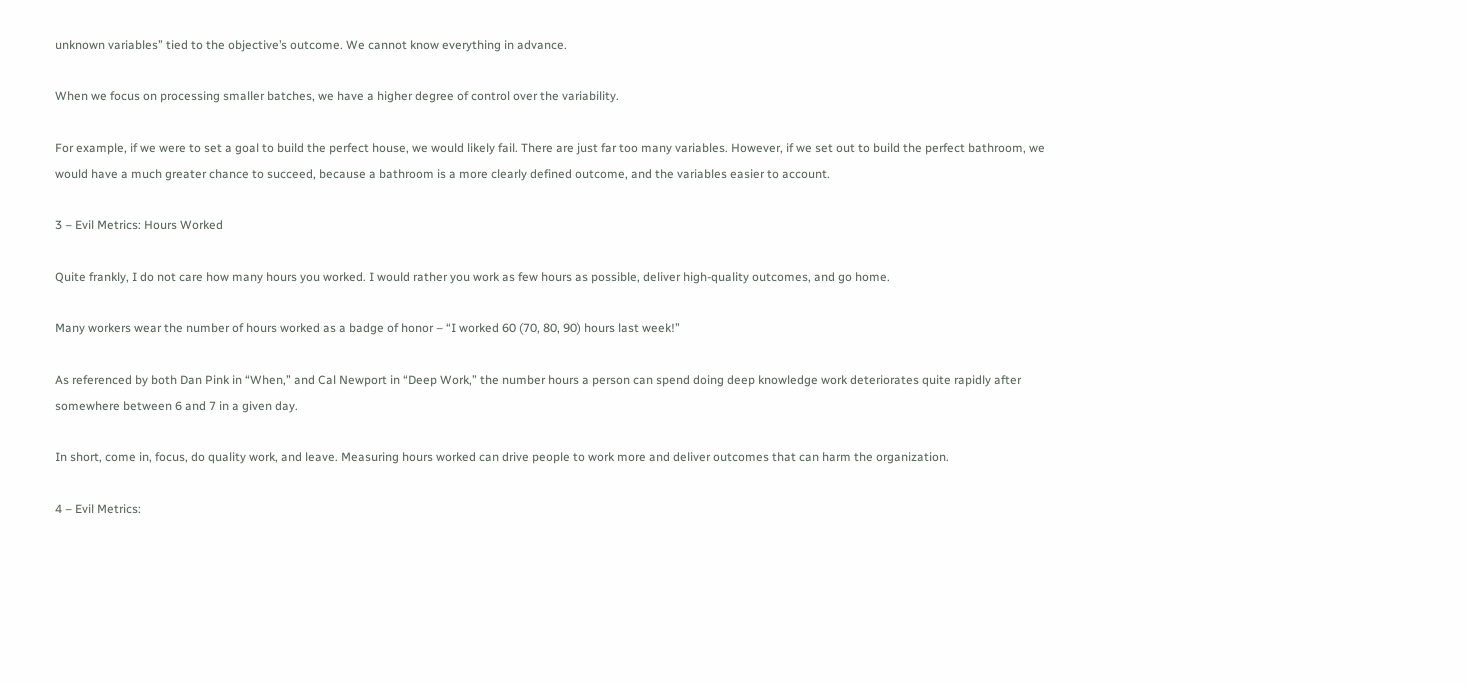unknown variables” tied to the objective’s outcome. We cannot know everything in advance.

When we focus on processing smaller batches, we have a higher degree of control over the variability.

For example, if we were to set a goal to build the perfect house, we would likely fail. There are just far too many variables. However, if we set out to build the perfect bathroom, we would have a much greater chance to succeed, because a bathroom is a more clearly defined outcome, and the variables easier to account.

3 – Evil Metrics: Hours Worked

Quite frankly, I do not care how many hours you worked. I would rather you work as few hours as possible, deliver high-quality outcomes, and go home.

Many workers wear the number of hours worked as a badge of honor – “I worked 60 (70, 80, 90) hours last week!”

As referenced by both Dan Pink in “When,” and Cal Newport in “Deep Work,” the number hours a person can spend doing deep knowledge work deteriorates quite rapidly after somewhere between 6 and 7 in a given day.

In short, come in, focus, do quality work, and leave. Measuring hours worked can drive people to work more and deliver outcomes that can harm the organization.

4 – Evil Metrics: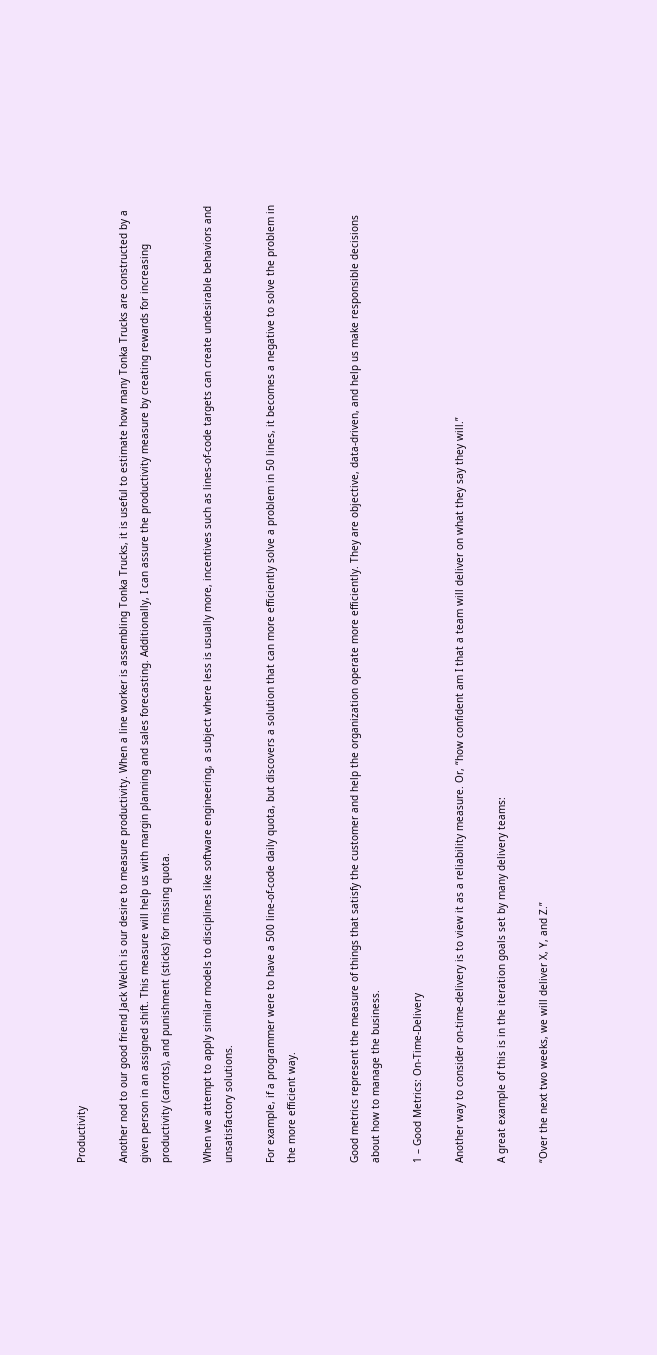Productivity

Another nod to our good friend Jack Welch is our desire to measure productivity. When a line worker is assembling Tonka Trucks, it is useful to estimate how many Tonka Trucks are constructed by a given person in an assigned shift. This measure will help us with margin planning and sales forecasting. Additionally, I can assure the productivity measure by creating rewards for increasing productivity (carrots), and punishment (sticks) for missing quota.

When we attempt to apply similar models to disciplines like software engineering, a subject where less is usually more, incentives such as lines-of-code targets can create undesirable behaviors and unsatisfactory solutions.

For example, if a programmer were to have a 500 line-of-code daily quota, but discovers a solution that can more efficiently solve a problem in 50 lines, it becomes a negative to solve the problem in the more efficient way.


Good metrics represent the measure of things that satisfy the customer and help the organization operate more efficiently. They are objective, data-driven, and help us make responsible decisions about how to manage the business.

1 – Good Metrics: On-Time-Delivery

Another way to consider on-time-delivery is to view it as a reliability measure. Or, “how confident am I that a team will deliver on what they say they will.”

A great example of this is in the iteration goals set by many delivery teams:

“Over the next two weeks, we will deliver X, Y, and Z.”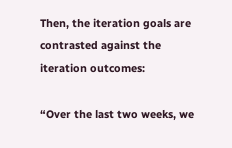Then, the iteration goals are contrasted against the iteration outcomes:

“Over the last two weeks, we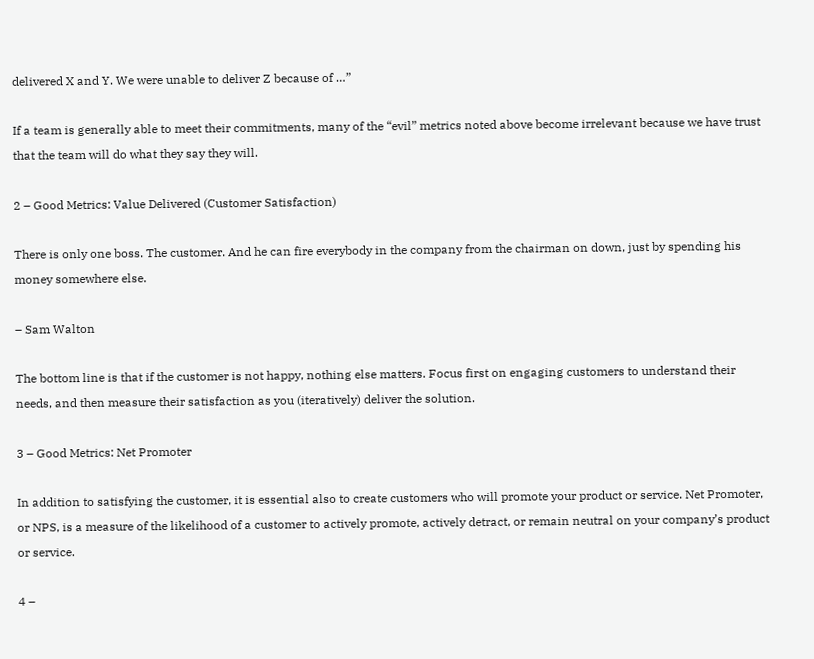delivered X and Y. We were unable to deliver Z because of …”

If a team is generally able to meet their commitments, many of the “evil” metrics noted above become irrelevant because we have trust that the team will do what they say they will.

2 – Good Metrics: Value Delivered (Customer Satisfaction)

There is only one boss. The customer. And he can fire everybody in the company from the chairman on down, just by spending his money somewhere else.

– Sam Walton

The bottom line is that if the customer is not happy, nothing else matters. Focus first on engaging customers to understand their needs, and then measure their satisfaction as you (iteratively) deliver the solution.

3 – Good Metrics: Net Promoter

In addition to satisfying the customer, it is essential also to create customers who will promote your product or service. Net Promoter, or NPS, is a measure of the likelihood of a customer to actively promote, actively detract, or remain neutral on your company’s product or service.

4 –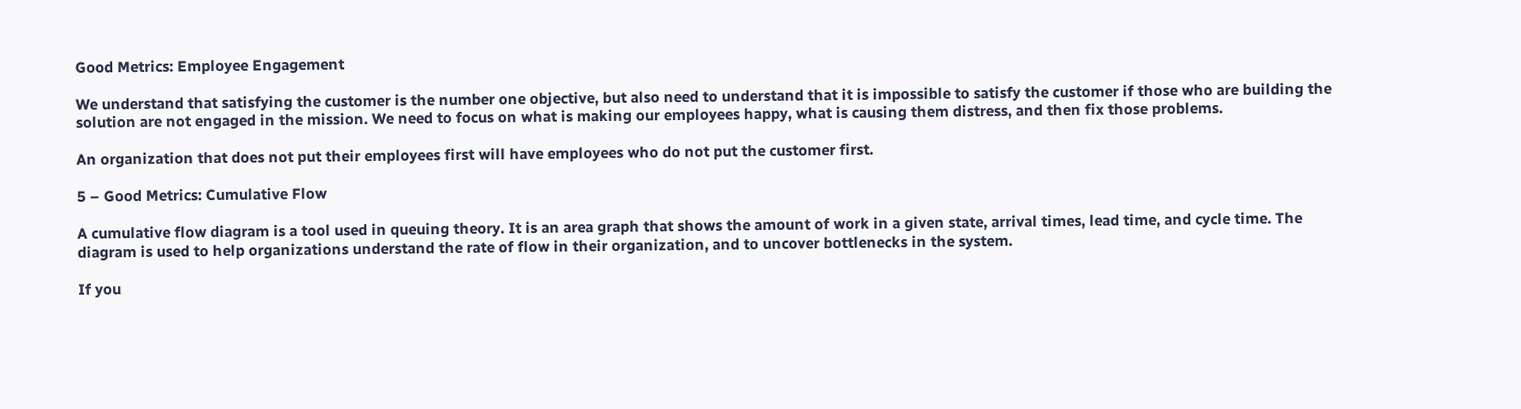Good Metrics: Employee Engagement

We understand that satisfying the customer is the number one objective, but also need to understand that it is impossible to satisfy the customer if those who are building the solution are not engaged in the mission. We need to focus on what is making our employees happy, what is causing them distress, and then fix those problems.

An organization that does not put their employees first will have employees who do not put the customer first.

5 – Good Metrics: Cumulative Flow

A cumulative flow diagram is a tool used in queuing theory. It is an area graph that shows the amount of work in a given state, arrival times, lead time, and cycle time. The diagram is used to help organizations understand the rate of flow in their organization, and to uncover bottlenecks in the system.

If you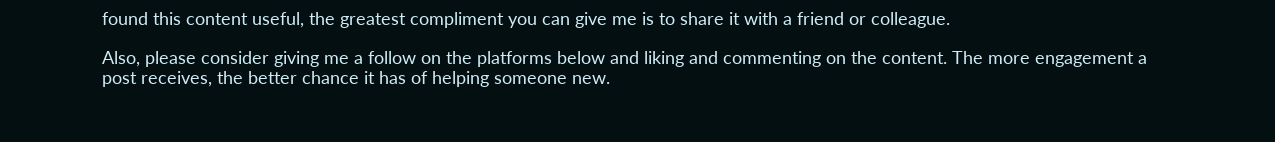found this content useful, the greatest compliment you can give me is to share it with a friend or colleague.

Also, please consider giving me a follow on the platforms below and liking and commenting on the content. The more engagement a post receives, the better chance it has of helping someone new.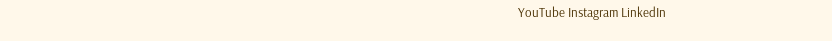YouTube Instagram LinkedIn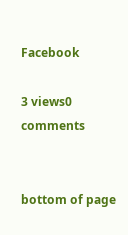Facebook

3 views0 comments


bottom of page